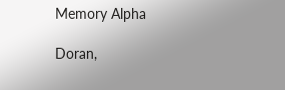Memory Alpha

Doran,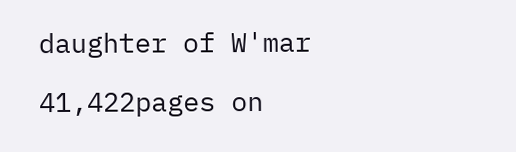daughter of W'mar

41,422pages on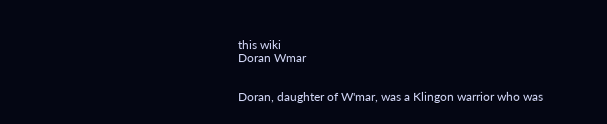this wiki
Doran Wmar


Doran, daughter of W'mar, was a Klingon warrior who was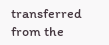transferred from the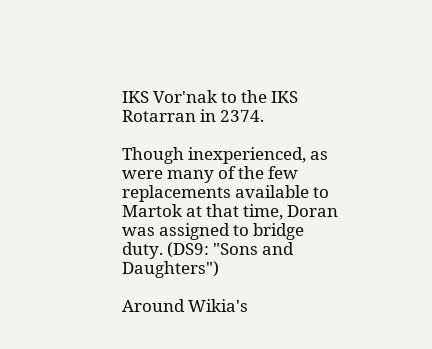IKS Vor'nak to the IKS Rotarran in 2374.

Though inexperienced, as were many of the few replacements available to Martok at that time, Doran was assigned to bridge duty. (DS9: "Sons and Daughters")

Around Wikia's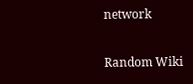network

Random Wiki